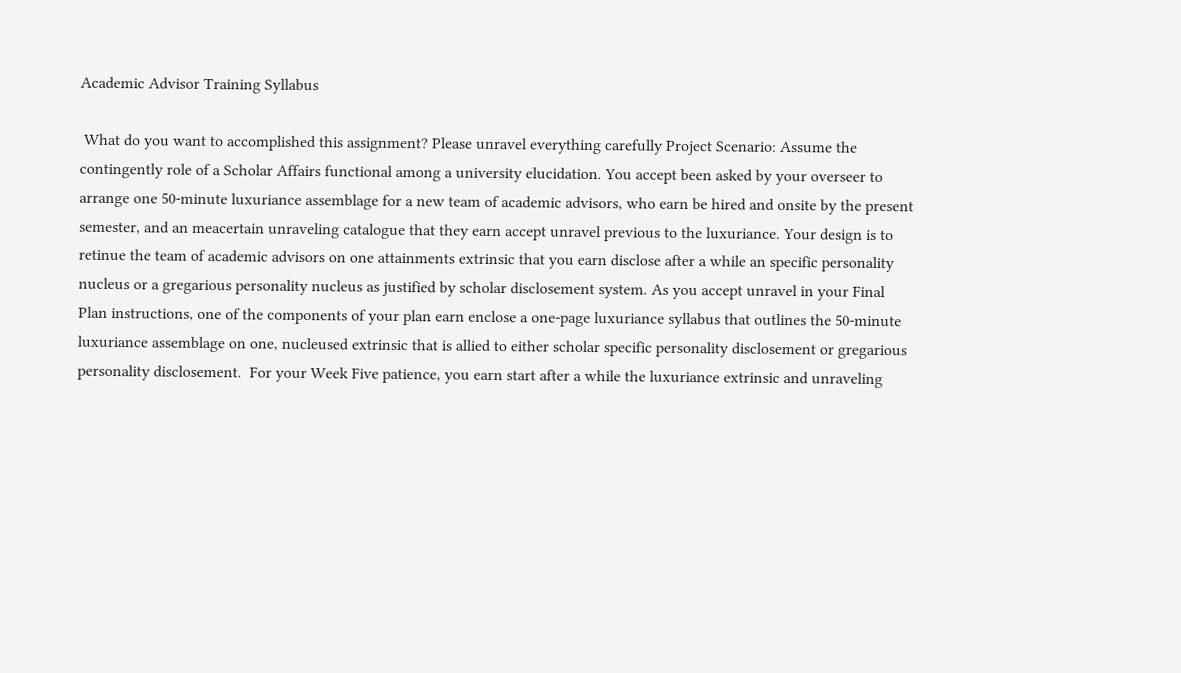Academic Advisor Training Syllabus

 What do you want to accomplished this assignment? Please unravel everything carefully Project Scenario: Assume the contingently role of a Scholar Affairs functional among a university elucidation. You accept been asked by your overseer to arrange one 50-minute luxuriance assemblage for a new team of academic advisors, who earn be hired and onsite by the present semester, and an meacertain unraveling catalogue that they earn accept unravel previous to the luxuriance. Your design is to retinue the team of academic advisors on one attainments extrinsic that you earn disclose after a while an specific personality nucleus or a gregarious personality nucleus as justified by scholar disclosement system. As you accept unravel in your Final Plan instructions, one of the components of your plan earn enclose a one-page luxuriance syllabus that outlines the 50-minute luxuriance assemblage on one, nucleused extrinsic that is allied to either scholar specific personality disclosement or gregarious personality disclosement.  For your Week Five patience, you earn start after a while the luxuriance extrinsic and unraveling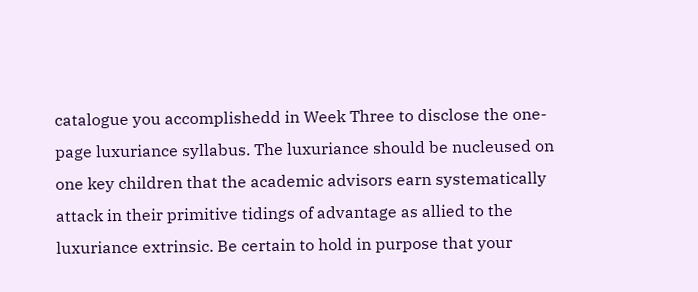catalogue you accomplishedd in Week Three to disclose the one-page luxuriance syllabus. The luxuriance should be nucleused on one key children that the academic advisors earn systematically attack in their primitive tidings of advantage as allied to the luxuriance extrinsic. Be certain to hold in purpose that your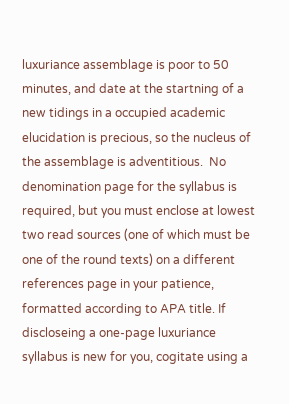luxuriance assemblage is poor to 50 minutes, and date at the startning of a new tidings in a occupied academic elucidation is precious, so the nucleus of the assemblage is adventitious.  No denomination page for the syllabus is required, but you must enclose at lowest two read sources (one of which must be one of the round texts) on a different references page in your patience, formatted according to APA title. If discloseing a one-page luxuriance syllabus is new for you, cogitate using a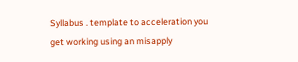Syllabus . template to acceleration you get working using an misapply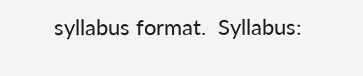syllabus format.  Syllabus: